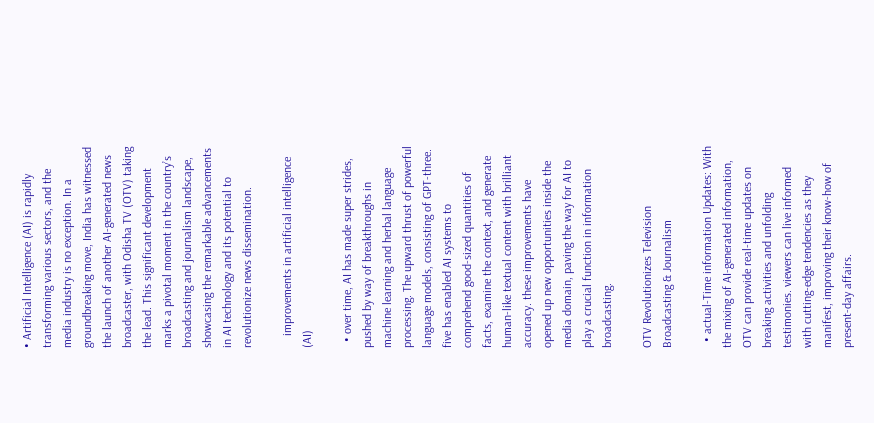• Artificial Intelligence (AI) is rapidly transforming various sectors, and the media industry is no exception. In a groundbreaking move, India has witnessed the launch of another AI-generated news broadcaster, with Odisha TV (OTV) taking the lead. This significant development marks a pivotal moment in the country’s broadcasting and journalism landscape, showcasing the remarkable advancements in AI technology and its potential to revolutionize news dissemination.

    improvements in artificial intelligence (AI)

  • over time, AI has made super strides, pushed by way of breakthroughs in machine learning and herbal language processing. The upward thrust of powerful language models, consisting of GPT-three. five has enabled AI systems to comprehend good-sized quantities of facts, examine the context, and generate human-like textual content with brilliant accuracy. these improvements have opened up new opportunities inside the media domain, paving the way for AI to play a crucial function in information broadcasting.

OTV Revolutionizes Television Broadcasting & Journalism

  • actual-Time information Updates: With the mixing of AI-generated information, OTV can provide real-time updates on breaking activities and unfolding testimonies. viewers can live informed with cutting-edge tendencies as they manifest, improving their know-how of present-day affairs.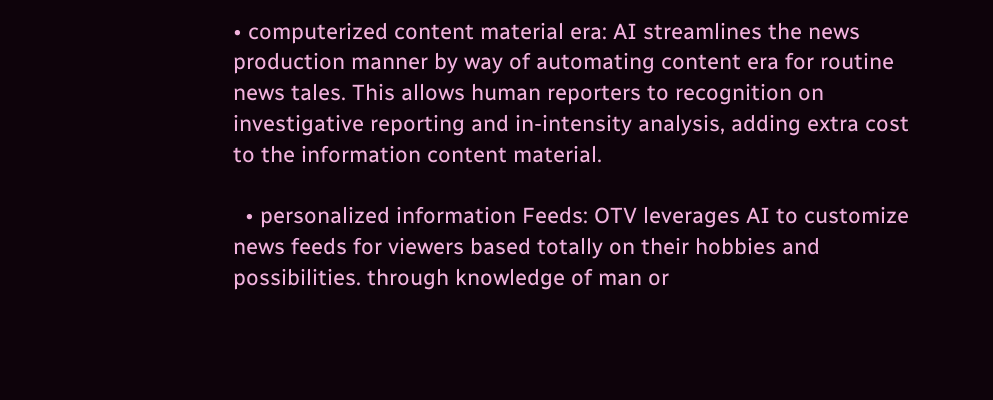• computerized content material era: AI streamlines the news production manner by way of automating content era for routine news tales. This allows human reporters to recognition on investigative reporting and in-intensity analysis, adding extra cost to the information content material.

  • personalized information Feeds: OTV leverages AI to customize news feeds for viewers based totally on their hobbies and possibilities. through knowledge of man or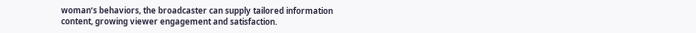woman’s behaviors, the broadcaster can supply tailored information content, growing viewer engagement and satisfaction.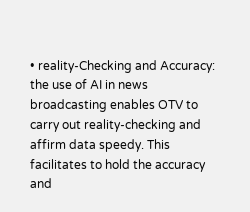• reality-Checking and Accuracy: the use of AI in news broadcasting enables OTV to carry out reality-checking and affirm data speedy. This facilitates to hold the accuracy and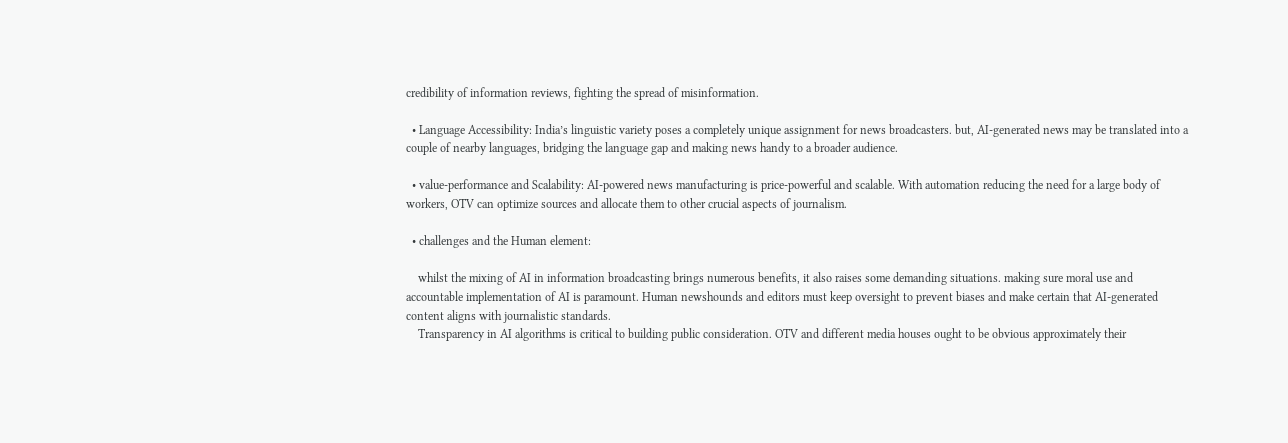credibility of information reviews, fighting the spread of misinformation.

  • Language Accessibility: India’s linguistic variety poses a completely unique assignment for news broadcasters. but, AI-generated news may be translated into a couple of nearby languages, bridging the language gap and making news handy to a broader audience.

  • value-performance and Scalability: AI-powered news manufacturing is price-powerful and scalable. With automation reducing the need for a large body of workers, OTV can optimize sources and allocate them to other crucial aspects of journalism.

  • challenges and the Human element:

    whilst the mixing of AI in information broadcasting brings numerous benefits, it also raises some demanding situations. making sure moral use and accountable implementation of AI is paramount. Human newshounds and editors must keep oversight to prevent biases and make certain that AI-generated content aligns with journalistic standards.
    Transparency in AI algorithms is critical to building public consideration. OTV and different media houses ought to be obvious approximately their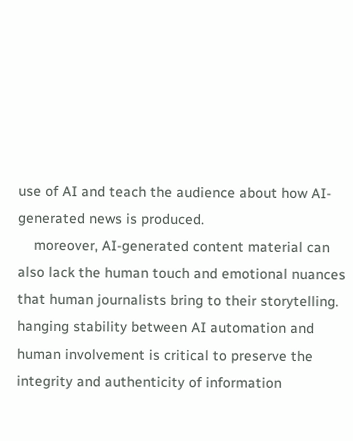use of AI and teach the audience about how AI-generated news is produced.
    moreover, AI-generated content material can also lack the human touch and emotional nuances that human journalists bring to their storytelling. hanging stability between AI automation and human involvement is critical to preserve the integrity and authenticity of information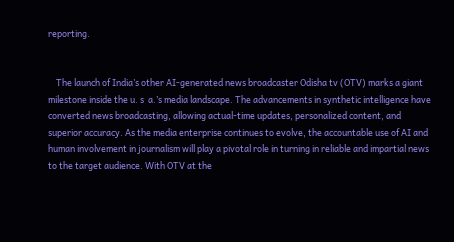reporting.


    The launch of India’s other AI-generated news broadcaster Odisha tv (OTV) marks a giant milestone inside the u. s  a.’s media landscape. The advancements in synthetic intelligence have converted news broadcasting, allowing actual-time updates, personalized content, and superior accuracy. As the media enterprise continues to evolve, the accountable use of AI and human involvement in journalism will play a pivotal role in turning in reliable and impartial news to the target audience. With OTV at the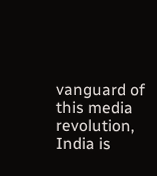vanguard of this media revolution, India is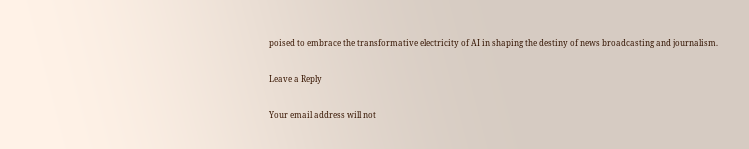poised to embrace the transformative electricity of AI in shaping the destiny of news broadcasting and journalism.

Leave a Reply

Your email address will not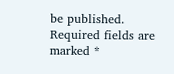be published. Required fields are marked *